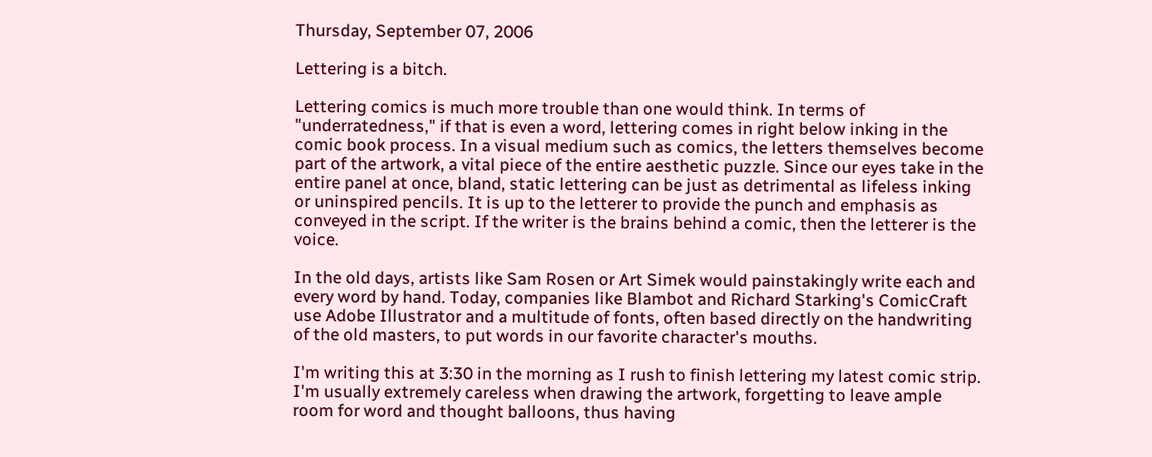Thursday, September 07, 2006

Lettering is a bitch.

Lettering comics is much more trouble than one would think. In terms of "underratedness," if that is even a word, lettering comes in right below inking in the comic book process. In a visual medium such as comics, the letters themselves become part of the artwork, a vital piece of the entire aesthetic puzzle. Since our eyes take in the entire panel at once, bland, static lettering can be just as detrimental as lifeless inking or uninspired pencils. It is up to the letterer to provide the punch and emphasis as conveyed in the script. If the writer is the brains behind a comic, then the letterer is the voice.

In the old days, artists like Sam Rosen or Art Simek would painstakingly write each and every word by hand. Today, companies like Blambot and Richard Starking's ComicCraft use Adobe Illustrator and a multitude of fonts, often based directly on the handwriting of the old masters, to put words in our favorite character's mouths.

I'm writing this at 3:30 in the morning as I rush to finish lettering my latest comic strip. I'm usually extremely careless when drawing the artwork, forgetting to leave ample room for word and thought balloons, thus having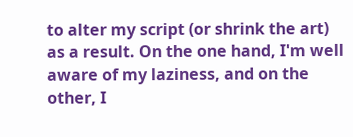to alter my script (or shrink the art) as a result. On the one hand, I'm well aware of my laziness, and on the other, I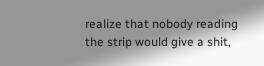realize that nobody reading the strip would give a shit,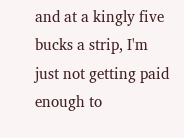and at a kingly five bucks a strip, I'm just not getting paid enough to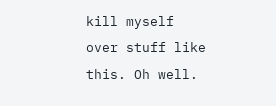kill myself over stuff like this. Oh well.